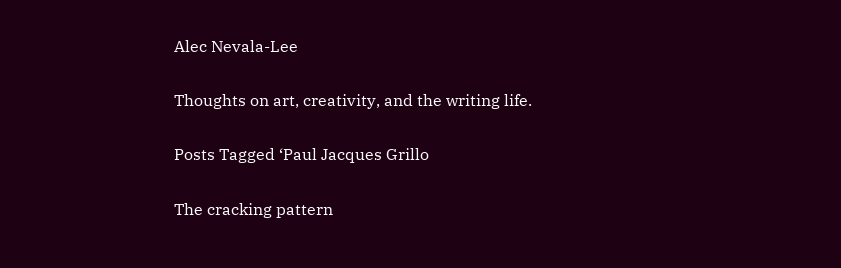Alec Nevala-Lee

Thoughts on art, creativity, and the writing life.

Posts Tagged ‘Paul Jacques Grillo

The cracking pattern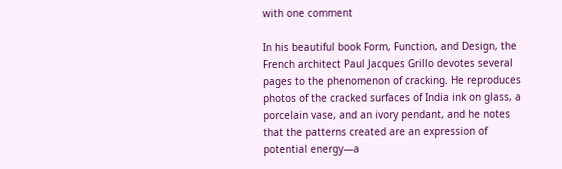with one comment

In his beautiful book Form, Function, and Design, the French architect Paul Jacques Grillo devotes several pages to the phenomenon of cracking. He reproduces photos of the cracked surfaces of India ink on glass, a porcelain vase, and an ivory pendant, and he notes that the patterns created are an expression of potential energy—a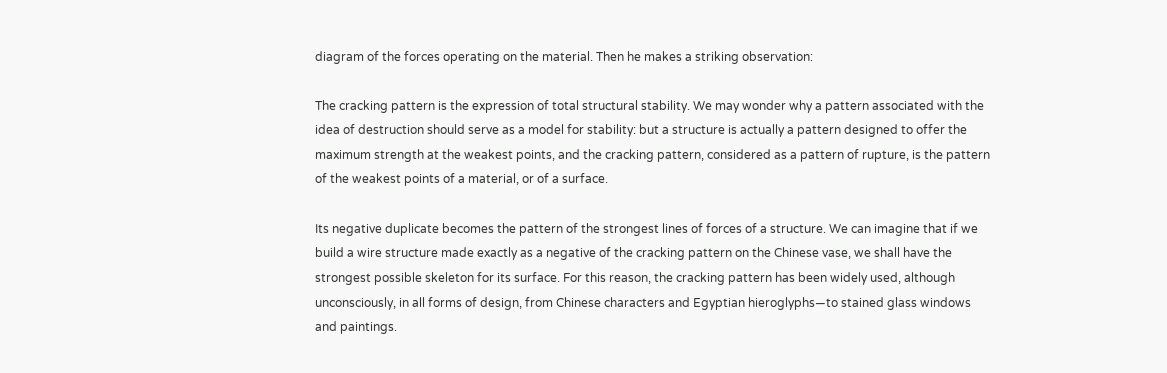diagram of the forces operating on the material. Then he makes a striking observation:

The cracking pattern is the expression of total structural stability. We may wonder why a pattern associated with the idea of destruction should serve as a model for stability: but a structure is actually a pattern designed to offer the maximum strength at the weakest points, and the cracking pattern, considered as a pattern of rupture, is the pattern of the weakest points of a material, or of a surface.

Its negative duplicate becomes the pattern of the strongest lines of forces of a structure. We can imagine that if we build a wire structure made exactly as a negative of the cracking pattern on the Chinese vase, we shall have the strongest possible skeleton for its surface. For this reason, the cracking pattern has been widely used, although unconsciously, in all forms of design, from Chinese characters and Egyptian hieroglyphs—to stained glass windows and paintings.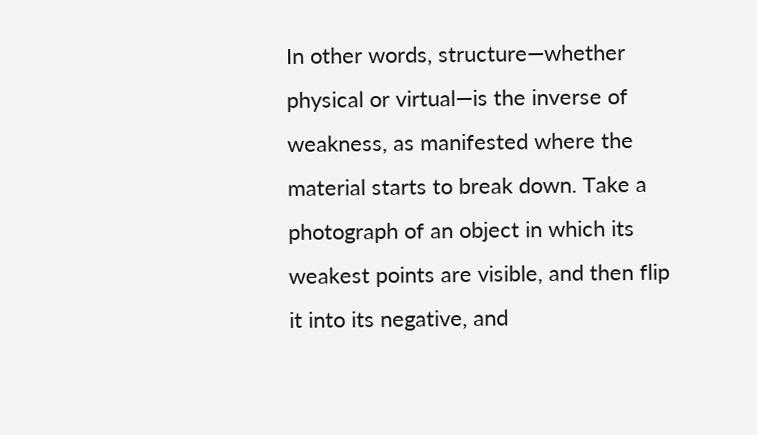In other words, structure—whether physical or virtual—is the inverse of weakness, as manifested where the material starts to break down. Take a photograph of an object in which its weakest points are visible, and then flip it into its negative, and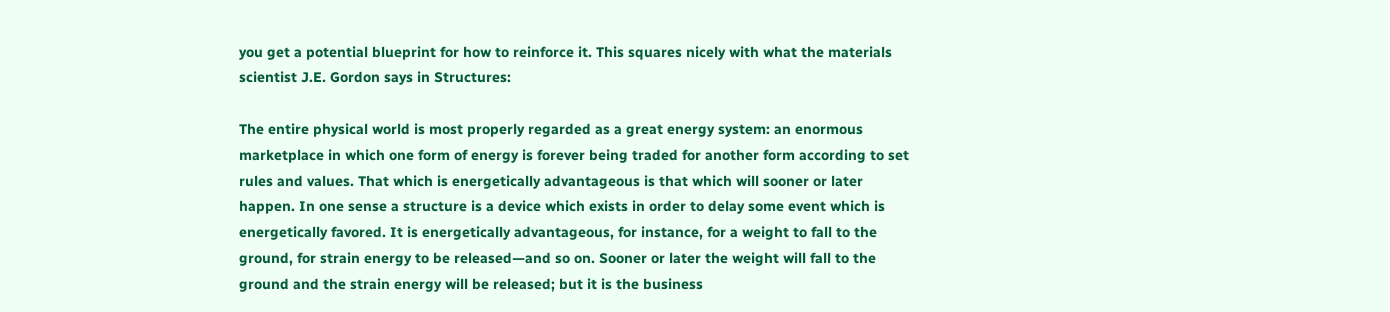you get a potential blueprint for how to reinforce it. This squares nicely with what the materials scientist J.E. Gordon says in Structures:

The entire physical world is most properly regarded as a great energy system: an enormous marketplace in which one form of energy is forever being traded for another form according to set rules and values. That which is energetically advantageous is that which will sooner or later happen. In one sense a structure is a device which exists in order to delay some event which is energetically favored. It is energetically advantageous, for instance, for a weight to fall to the ground, for strain energy to be released—and so on. Sooner or later the weight will fall to the ground and the strain energy will be released; but it is the business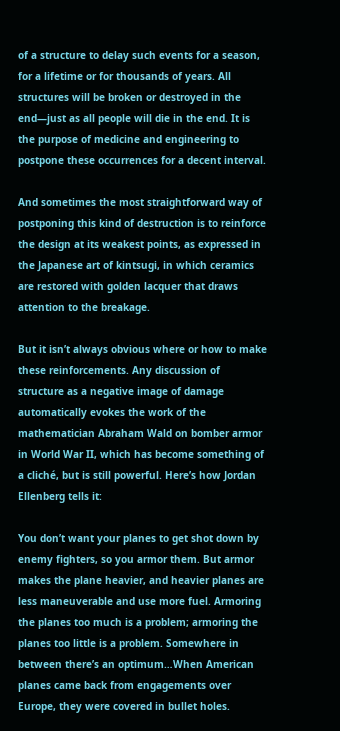of a structure to delay such events for a season, for a lifetime or for thousands of years. All structures will be broken or destroyed in the end—just as all people will die in the end. It is the purpose of medicine and engineering to postpone these occurrences for a decent interval.

And sometimes the most straightforward way of postponing this kind of destruction is to reinforce the design at its weakest points, as expressed in the Japanese art of kintsugi, in which ceramics are restored with golden lacquer that draws attention to the breakage.

But it isn’t always obvious where or how to make these reinforcements. Any discussion of structure as a negative image of damage automatically evokes the work of the mathematician Abraham Wald on bomber armor in World War II, which has become something of a cliché, but is still powerful. Here’s how Jordan Ellenberg tells it:

You don’t want your planes to get shot down by enemy fighters, so you armor them. But armor makes the plane heavier, and heavier planes are less maneuverable and use more fuel. Armoring the planes too much is a problem; armoring the planes too little is a problem. Somewhere in between there’s an optimum…When American planes came back from engagements over Europe, they were covered in bullet holes.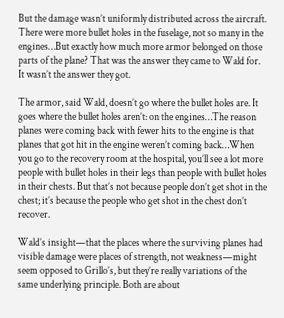But the damage wasn’t uniformly distributed across the aircraft. There were more bullet holes in the fuselage, not so many in the engines…But exactly how much more armor belonged on those parts of the plane? That was the answer they came to Wald for. It wasn’t the answer they got.

The armor, said Wald, doesn’t go where the bullet holes are. It goes where the bullet holes aren’t: on the engines…The reason planes were coming back with fewer hits to the engine is that planes that got hit in the engine weren’t coming back…When you go to the recovery room at the hospital, you’ll see a lot more people with bullet holes in their legs than people with bullet holes in their chests. But that’s not because people don’t get shot in the chest; it’s because the people who get shot in the chest don’t recover.

Wald’s insight—that the places where the surviving planes had visible damage were places of strength, not weakness—might seem opposed to Grillo’s, but they’re really variations of the same underlying principle. Both are about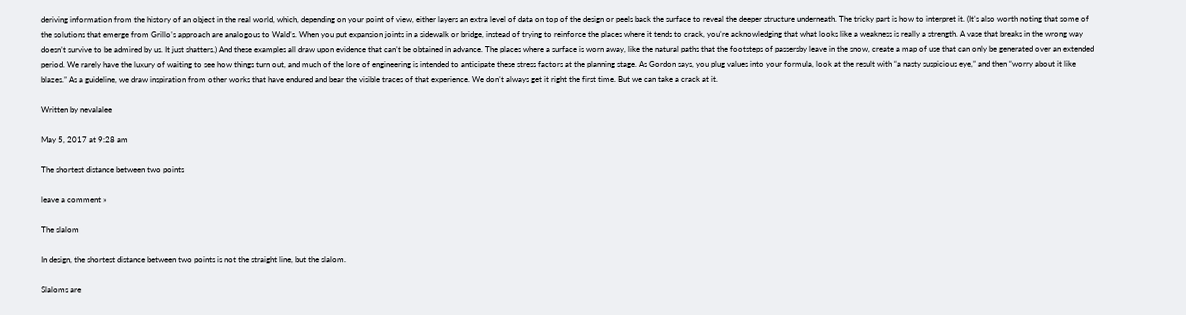deriving information from the history of an object in the real world, which, depending on your point of view, either layers an extra level of data on top of the design or peels back the surface to reveal the deeper structure underneath. The tricky part is how to interpret it. (It’s also worth noting that some of the solutions that emerge from Grillo’s approach are analogous to Wald’s. When you put expansion joints in a sidewalk or bridge, instead of trying to reinforce the places where it tends to crack, you’re acknowledging that what looks like a weakness is really a strength. A vase that breaks in the wrong way doesn’t survive to be admired by us. It just shatters.) And these examples all draw upon evidence that can’t be obtained in advance. The places where a surface is worn away, like the natural paths that the footsteps of passersby leave in the snow, create a map of use that can only be generated over an extended period. We rarely have the luxury of waiting to see how things turn out, and much of the lore of engineering is intended to anticipate these stress factors at the planning stage. As Gordon says, you plug values into your formula, look at the result with “a nasty suspicious eye,” and then “worry about it like blazes.” As a guideline, we draw inspiration from other works that have endured and bear the visible traces of that experience. We don’t always get it right the first time. But we can take a crack at it.

Written by nevalalee

May 5, 2017 at 9:28 am

The shortest distance between two points

leave a comment »

The slalom

In design, the shortest distance between two points is not the straight line, but the slalom.

Slaloms are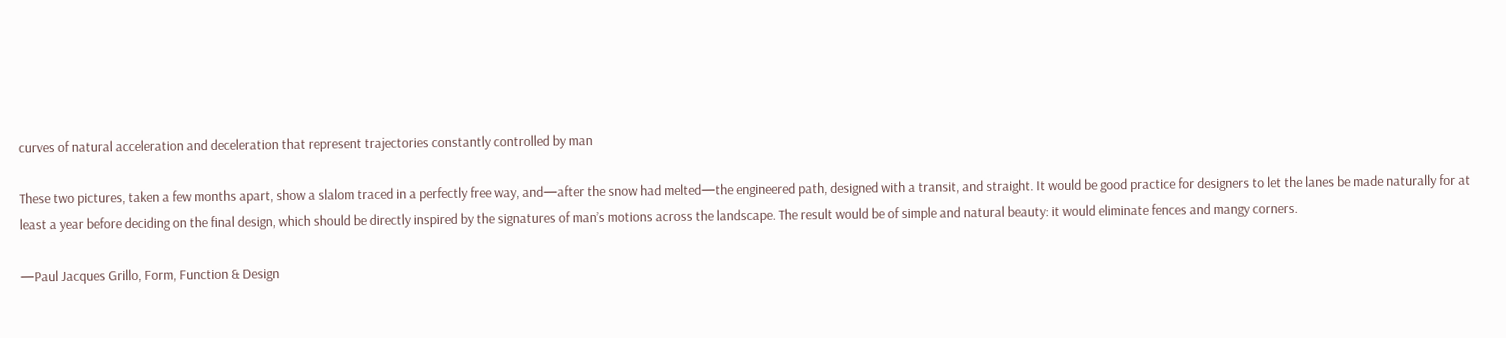curves of natural acceleration and deceleration that represent trajectories constantly controlled by man

These two pictures, taken a few months apart, show a slalom traced in a perfectly free way, and—after the snow had melted—the engineered path, designed with a transit, and straight. It would be good practice for designers to let the lanes be made naturally for at least a year before deciding on the final design, which should be directly inspired by the signatures of man’s motions across the landscape. The result would be of simple and natural beauty: it would eliminate fences and mangy corners.

—Paul Jacques Grillo, Form, Function & Design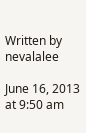Written by nevalalee

June 16, 2013 at 9:50 am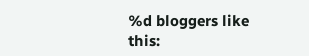%d bloggers like this: